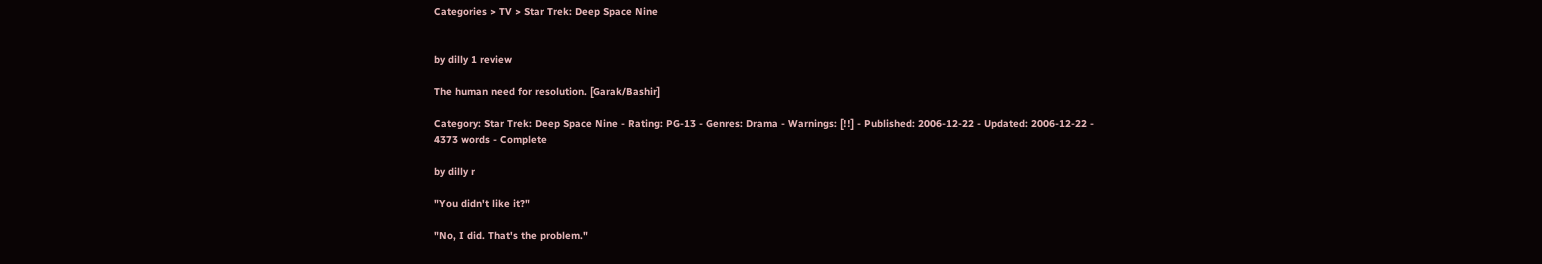Categories > TV > Star Trek: Deep Space Nine


by dilly 1 review

The human need for resolution. [Garak/Bashir]

Category: Star Trek: Deep Space Nine - Rating: PG-13 - Genres: Drama - Warnings: [!!] - Published: 2006-12-22 - Updated: 2006-12-22 - 4373 words - Complete

by dilly r

"You didn't like it?"

"No, I did. That's the problem."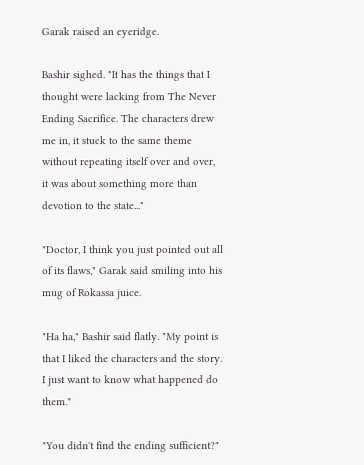Garak raised an eyeridge.

Bashir sighed. "It has the things that I thought were lacking from The Never Ending Sacrifice. The characters drew me in, it stuck to the same theme without repeating itself over and over, it was about something more than devotion to the state..."

"Doctor, I think you just pointed out all of its flaws," Garak said smiling into his mug of Rokassa juice.

"Ha ha," Bashir said flatly. "My point is that I liked the characters and the story. I just want to know what happened do them."

"You didn't find the ending sufficient?"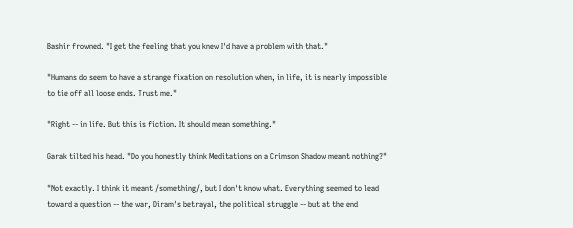Bashir frowned. "I get the feeling that you knew I'd have a problem with that."

"Humans do seem to have a strange fixation on resolution when, in life, it is nearly impossible to tie off all loose ends. Trust me."

"Right -- in life. But this is fiction. It should mean something."

Garak tilted his head. "Do you honestly think Meditations on a Crimson Shadow meant nothing?"

"Not exactly. I think it meant /something/, but I don't know what. Everything seemed to lead toward a question -- the war, Diram's betrayal, the political struggle -- but at the end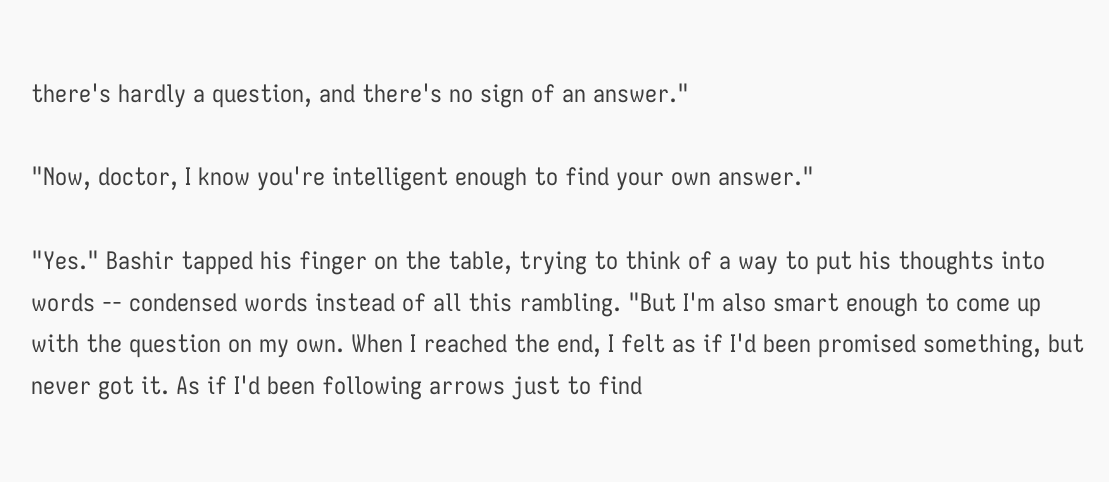there's hardly a question, and there's no sign of an answer."

"Now, doctor, I know you're intelligent enough to find your own answer."

"Yes." Bashir tapped his finger on the table, trying to think of a way to put his thoughts into words -- condensed words instead of all this rambling. "But I'm also smart enough to come up with the question on my own. When I reached the end, I felt as if I'd been promised something, but never got it. As if I'd been following arrows just to find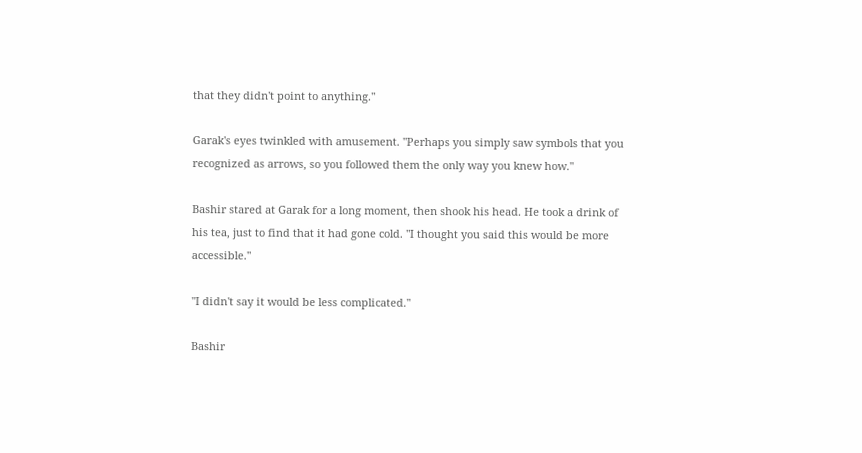that they didn't point to anything."

Garak's eyes twinkled with amusement. "Perhaps you simply saw symbols that you recognized as arrows, so you followed them the only way you knew how."

Bashir stared at Garak for a long moment, then shook his head. He took a drink of his tea, just to find that it had gone cold. "I thought you said this would be more accessible."

"I didn't say it would be less complicated."

Bashir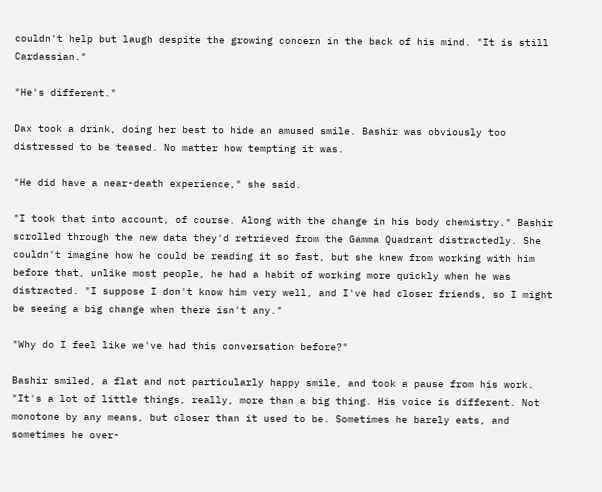couldn't help but laugh despite the growing concern in the back of his mind. "It is still Cardassian."

"He's different."

Dax took a drink, doing her best to hide an amused smile. Bashir was obviously too distressed to be teased. No matter how tempting it was.

"He did have a near-death experience," she said.

"I took that into account, of course. Along with the change in his body chemistry." Bashir scrolled through the new data they'd retrieved from the Gamma Quadrant distractedly. She couldn't imagine how he could be reading it so fast, but she knew from working with him before that, unlike most people, he had a habit of working more quickly when he was distracted. "I suppose I don't know him very well, and I've had closer friends, so I might be seeing a big change when there isn't any."

"Why do I feel like we've had this conversation before?"

Bashir smiled, a flat and not particularly happy smile, and took a pause from his work. "It's a lot of little things, really, more than a big thing. His voice is different. Not monotone by any means, but closer than it used to be. Sometimes he barely eats, and sometimes he over-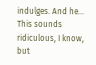indulges. And he... This sounds ridiculous, I know, but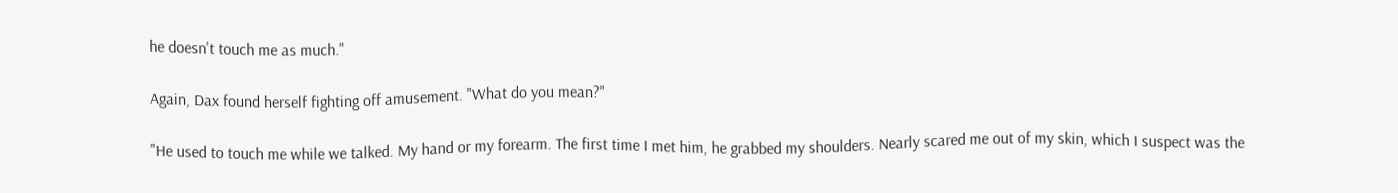he doesn't touch me as much."

Again, Dax found herself fighting off amusement. "What do you mean?"

"He used to touch me while we talked. My hand or my forearm. The first time I met him, he grabbed my shoulders. Nearly scared me out of my skin, which I suspect was the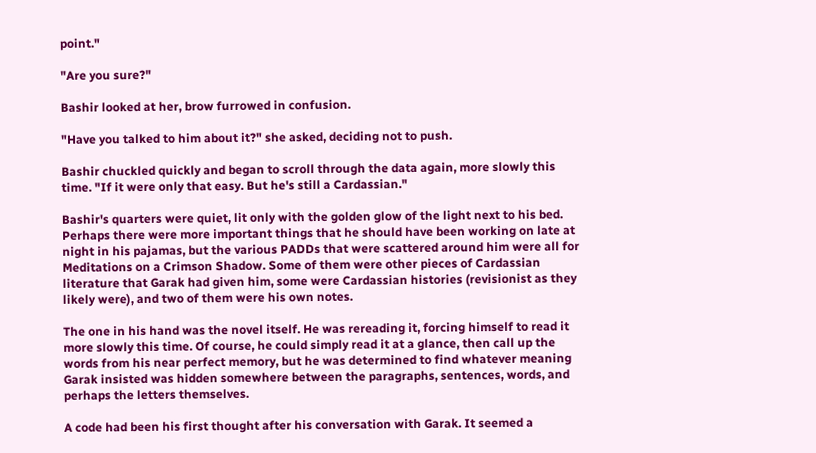point."

"Are you sure?"

Bashir looked at her, brow furrowed in confusion.

"Have you talked to him about it?" she asked, deciding not to push.

Bashir chuckled quickly and began to scroll through the data again, more slowly this time. "If it were only that easy. But he's still a Cardassian."

Bashir's quarters were quiet, lit only with the golden glow of the light next to his bed. Perhaps there were more important things that he should have been working on late at night in his pajamas, but the various PADDs that were scattered around him were all for Meditations on a Crimson Shadow. Some of them were other pieces of Cardassian literature that Garak had given him, some were Cardassian histories (revisionist as they likely were), and two of them were his own notes.

The one in his hand was the novel itself. He was rereading it, forcing himself to read it more slowly this time. Of course, he could simply read it at a glance, then call up the words from his near perfect memory, but he was determined to find whatever meaning Garak insisted was hidden somewhere between the paragraphs, sentences, words, and perhaps the letters themselves.

A code had been his first thought after his conversation with Garak. It seemed a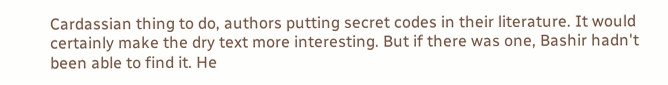Cardassian thing to do, authors putting secret codes in their literature. It would certainly make the dry text more interesting. But if there was one, Bashir hadn't been able to find it. He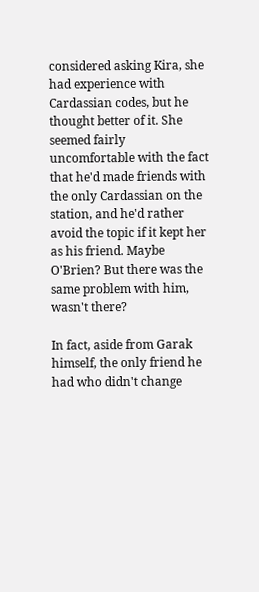considered asking Kira, she had experience with Cardassian codes, but he thought better of it. She seemed fairly uncomfortable with the fact that he'd made friends with the only Cardassian on the station, and he'd rather avoid the topic if it kept her as his friend. Maybe O'Brien? But there was the same problem with him, wasn't there?

In fact, aside from Garak himself, the only friend he had who didn't change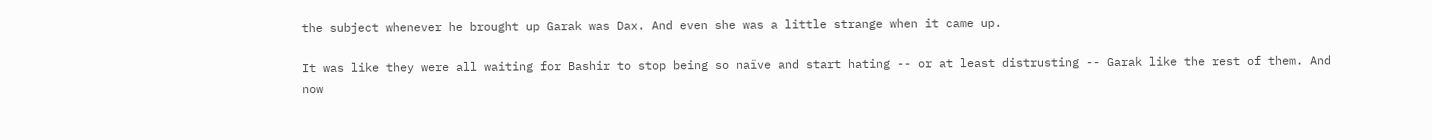the subject whenever he brought up Garak was Dax. And even she was a little strange when it came up.

It was like they were all waiting for Bashir to stop being so naïve and start hating -- or at least distrusting -- Garak like the rest of them. And now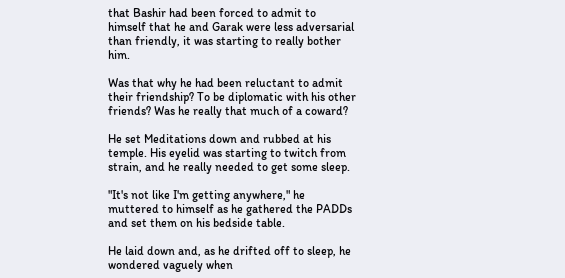that Bashir had been forced to admit to himself that he and Garak were less adversarial than friendly, it was starting to really bother him.

Was that why he had been reluctant to admit their friendship? To be diplomatic with his other friends? Was he really that much of a coward?

He set Meditations down and rubbed at his temple. His eyelid was starting to twitch from strain, and he really needed to get some sleep.

"It's not like I'm getting anywhere," he muttered to himself as he gathered the PADDs and set them on his bedside table.

He laid down and, as he drifted off to sleep, he wondered vaguely when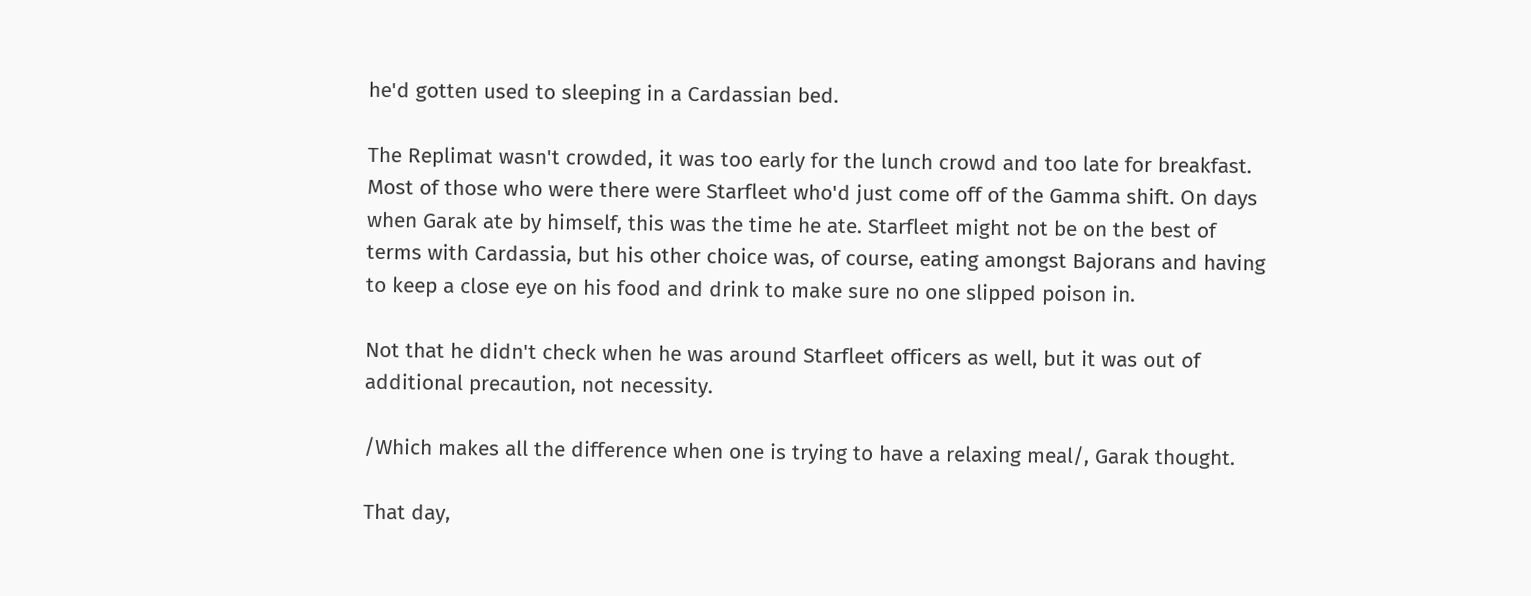he'd gotten used to sleeping in a Cardassian bed.

The Replimat wasn't crowded, it was too early for the lunch crowd and too late for breakfast. Most of those who were there were Starfleet who'd just come off of the Gamma shift. On days when Garak ate by himself, this was the time he ate. Starfleet might not be on the best of terms with Cardassia, but his other choice was, of course, eating amongst Bajorans and having to keep a close eye on his food and drink to make sure no one slipped poison in.

Not that he didn't check when he was around Starfleet officers as well, but it was out of additional precaution, not necessity.

/Which makes all the difference when one is trying to have a relaxing meal/, Garak thought.

That day,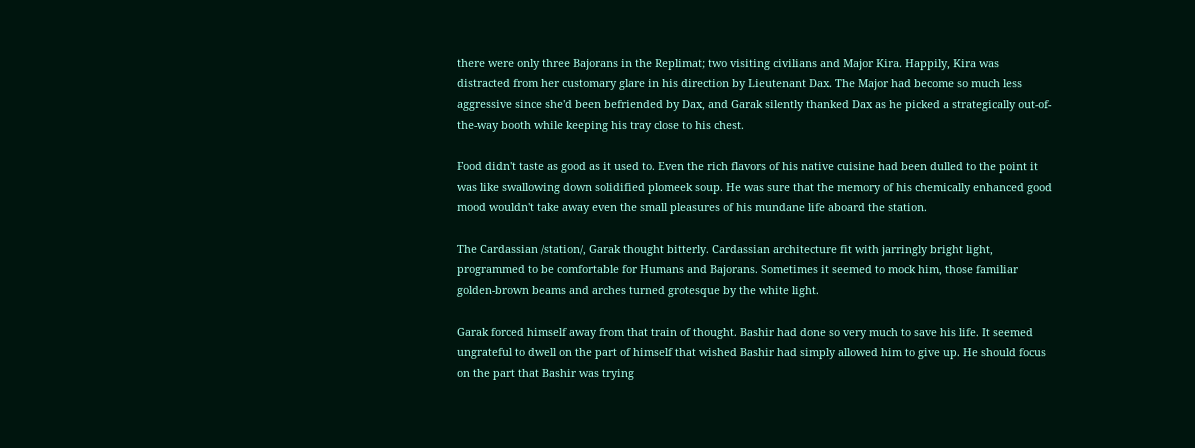there were only three Bajorans in the Replimat; two visiting civilians and Major Kira. Happily, Kira was distracted from her customary glare in his direction by Lieutenant Dax. The Major had become so much less aggressive since she'd been befriended by Dax, and Garak silently thanked Dax as he picked a strategically out-of-the-way booth while keeping his tray close to his chest.

Food didn't taste as good as it used to. Even the rich flavors of his native cuisine had been dulled to the point it was like swallowing down solidified plomeek soup. He was sure that the memory of his chemically enhanced good mood wouldn't take away even the small pleasures of his mundane life aboard the station.

The Cardassian /station/, Garak thought bitterly. Cardassian architecture fit with jarringly bright light, programmed to be comfortable for Humans and Bajorans. Sometimes it seemed to mock him, those familiar golden-brown beams and arches turned grotesque by the white light.

Garak forced himself away from that train of thought. Bashir had done so very much to save his life. It seemed ungrateful to dwell on the part of himself that wished Bashir had simply allowed him to give up. He should focus on the part that Bashir was trying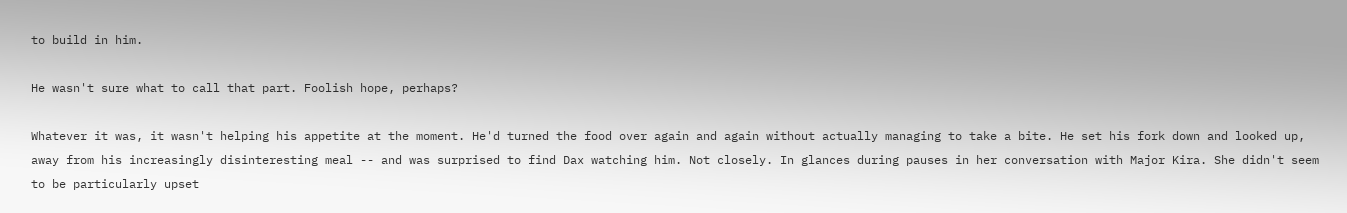to build in him.

He wasn't sure what to call that part. Foolish hope, perhaps?

Whatever it was, it wasn't helping his appetite at the moment. He'd turned the food over again and again without actually managing to take a bite. He set his fork down and looked up, away from his increasingly disinteresting meal -- and was surprised to find Dax watching him. Not closely. In glances during pauses in her conversation with Major Kira. She didn't seem to be particularly upset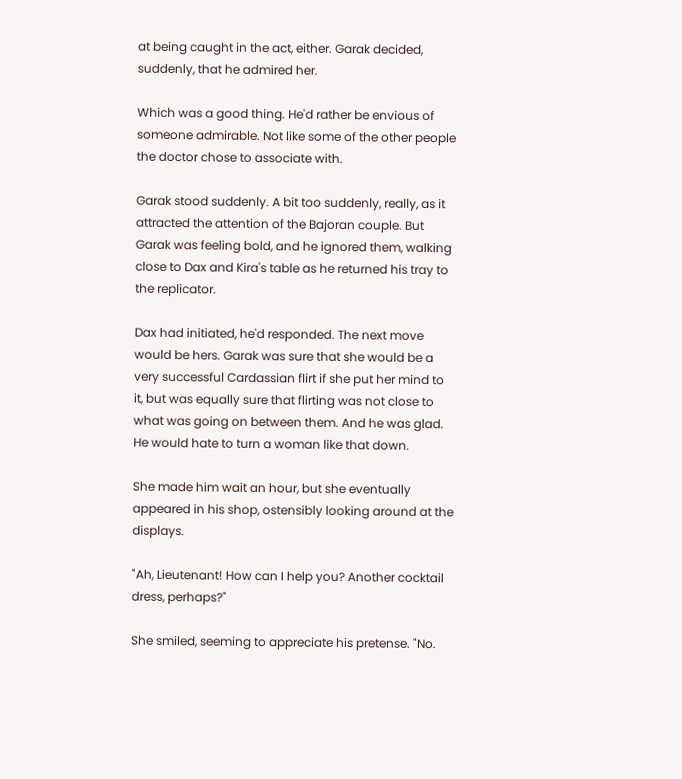at being caught in the act, either. Garak decided, suddenly, that he admired her.

Which was a good thing. He'd rather be envious of someone admirable. Not like some of the other people the doctor chose to associate with.

Garak stood suddenly. A bit too suddenly, really, as it attracted the attention of the Bajoran couple. But Garak was feeling bold, and he ignored them, walking close to Dax and Kira's table as he returned his tray to the replicator.

Dax had initiated, he'd responded. The next move would be hers. Garak was sure that she would be a very successful Cardassian flirt if she put her mind to it, but was equally sure that flirting was not close to what was going on between them. And he was glad. He would hate to turn a woman like that down.

She made him wait an hour, but she eventually appeared in his shop, ostensibly looking around at the displays.

"Ah, Lieutenant! How can I help you? Another cocktail dress, perhaps?"

She smiled, seeming to appreciate his pretense. "No.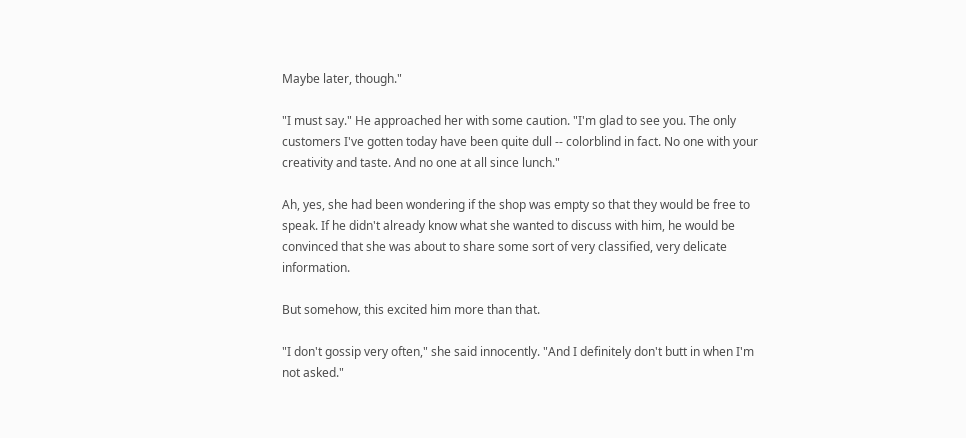Maybe later, though."

"I must say." He approached her with some caution. "I'm glad to see you. The only customers I've gotten today have been quite dull -- colorblind in fact. No one with your creativity and taste. And no one at all since lunch."

Ah, yes, she had been wondering if the shop was empty so that they would be free to speak. If he didn't already know what she wanted to discuss with him, he would be convinced that she was about to share some sort of very classified, very delicate information.

But somehow, this excited him more than that.

"I don't gossip very often," she said innocently. "And I definitely don't butt in when I'm not asked."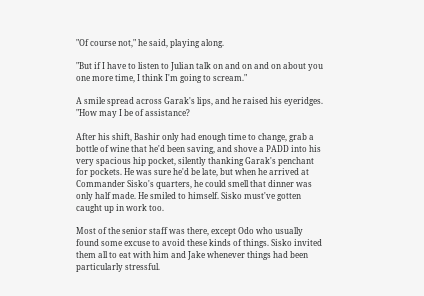"Of course not," he said, playing along.

"But if I have to listen to Julian talk on and on and on about you one more time, I think I'm going to scream."

A smile spread across Garak's lips, and he raised his eyeridges. "How may I be of assistance?

After his shift, Bashir only had enough time to change, grab a bottle of wine that he'd been saving, and shove a PADD into his very spacious hip pocket, silently thanking Garak's penchant for pockets. He was sure he'd be late, but when he arrived at Commander Sisko's quarters, he could smell that dinner was only half made. He smiled to himself. Sisko must've gotten caught up in work too.

Most of the senior staff was there, except Odo who usually found some excuse to avoid these kinds of things. Sisko invited them all to eat with him and Jake whenever things had been particularly stressful.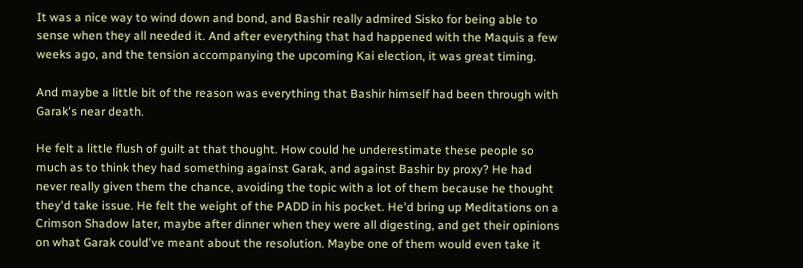It was a nice way to wind down and bond, and Bashir really admired Sisko for being able to sense when they all needed it. And after everything that had happened with the Maquis a few weeks ago, and the tension accompanying the upcoming Kai election, it was great timing.

And maybe a little bit of the reason was everything that Bashir himself had been through with Garak's near death.

He felt a little flush of guilt at that thought. How could he underestimate these people so much as to think they had something against Garak, and against Bashir by proxy? He had never really given them the chance, avoiding the topic with a lot of them because he thought they'd take issue. He felt the weight of the PADD in his pocket. He'd bring up Meditations on a Crimson Shadow later, maybe after dinner when they were all digesting, and get their opinions on what Garak could've meant about the resolution. Maybe one of them would even take it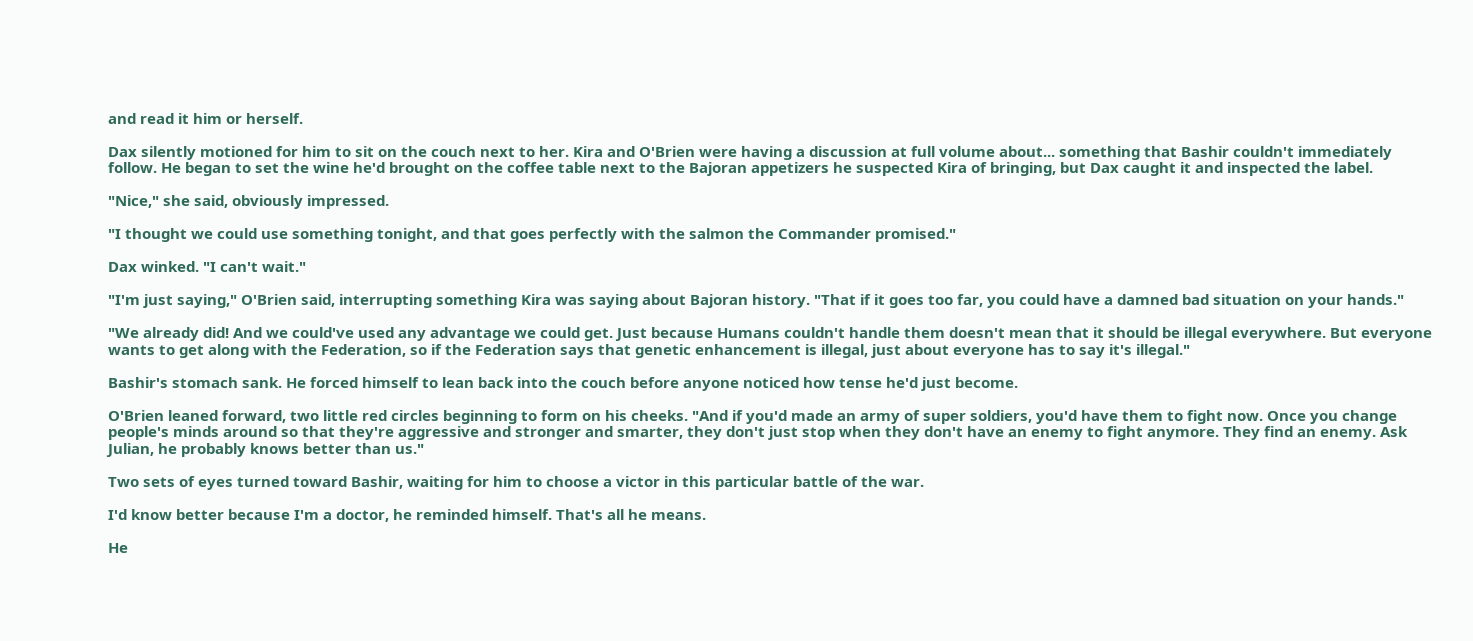and read it him or herself.

Dax silently motioned for him to sit on the couch next to her. Kira and O'Brien were having a discussion at full volume about... something that Bashir couldn't immediately follow. He began to set the wine he'd brought on the coffee table next to the Bajoran appetizers he suspected Kira of bringing, but Dax caught it and inspected the label.

"Nice," she said, obviously impressed.

"I thought we could use something tonight, and that goes perfectly with the salmon the Commander promised."

Dax winked. "I can't wait."

"I'm just saying," O'Brien said, interrupting something Kira was saying about Bajoran history. "That if it goes too far, you could have a damned bad situation on your hands."

"We already did! And we could've used any advantage we could get. Just because Humans couldn't handle them doesn't mean that it should be illegal everywhere. But everyone wants to get along with the Federation, so if the Federation says that genetic enhancement is illegal, just about everyone has to say it's illegal."

Bashir's stomach sank. He forced himself to lean back into the couch before anyone noticed how tense he'd just become.

O'Brien leaned forward, two little red circles beginning to form on his cheeks. "And if you'd made an army of super soldiers, you'd have them to fight now. Once you change people's minds around so that they're aggressive and stronger and smarter, they don't just stop when they don't have an enemy to fight anymore. They find an enemy. Ask Julian, he probably knows better than us."

Two sets of eyes turned toward Bashir, waiting for him to choose a victor in this particular battle of the war.

I'd know better because I'm a doctor, he reminded himself. That's all he means.

He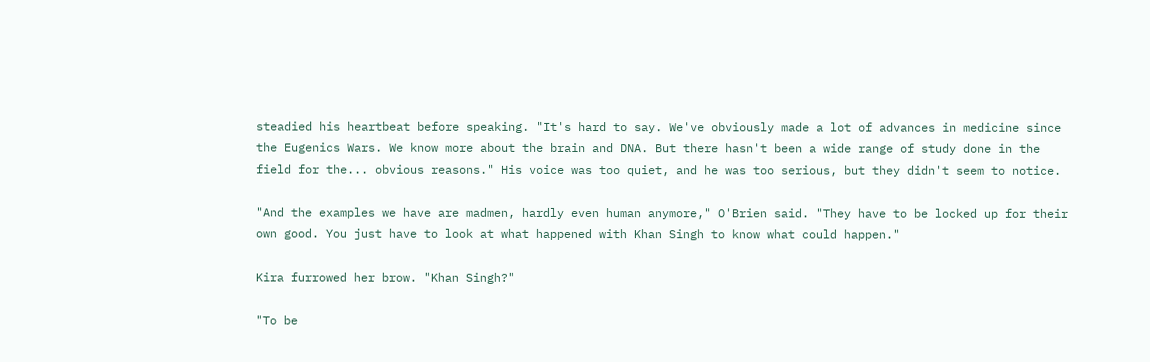steadied his heartbeat before speaking. "It's hard to say. We've obviously made a lot of advances in medicine since the Eugenics Wars. We know more about the brain and DNA. But there hasn't been a wide range of study done in the field for the... obvious reasons." His voice was too quiet, and he was too serious, but they didn't seem to notice.

"And the examples we have are madmen, hardly even human anymore," O'Brien said. "They have to be locked up for their own good. You just have to look at what happened with Khan Singh to know what could happen."

Kira furrowed her brow. "Khan Singh?"

"To be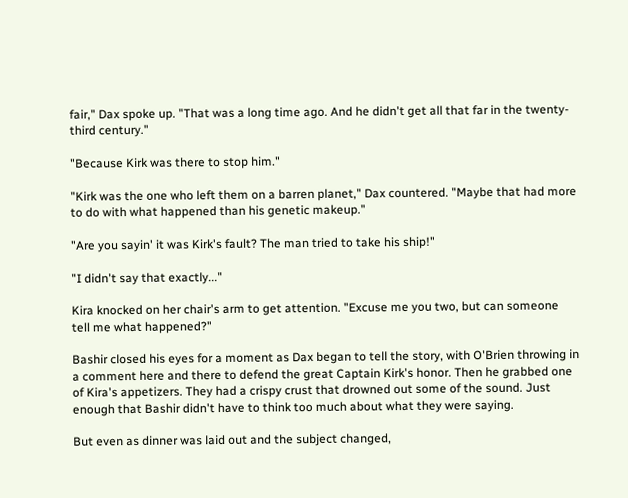fair," Dax spoke up. "That was a long time ago. And he didn't get all that far in the twenty-third century."

"Because Kirk was there to stop him."

"Kirk was the one who left them on a barren planet," Dax countered. "Maybe that had more to do with what happened than his genetic makeup."

"Are you sayin' it was Kirk's fault? The man tried to take his ship!"

"I didn't say that exactly..."

Kira knocked on her chair's arm to get attention. "Excuse me you two, but can someone tell me what happened?"

Bashir closed his eyes for a moment as Dax began to tell the story, with O'Brien throwing in a comment here and there to defend the great Captain Kirk's honor. Then he grabbed one of Kira's appetizers. They had a crispy crust that drowned out some of the sound. Just enough that Bashir didn't have to think too much about what they were saying.

But even as dinner was laid out and the subject changed,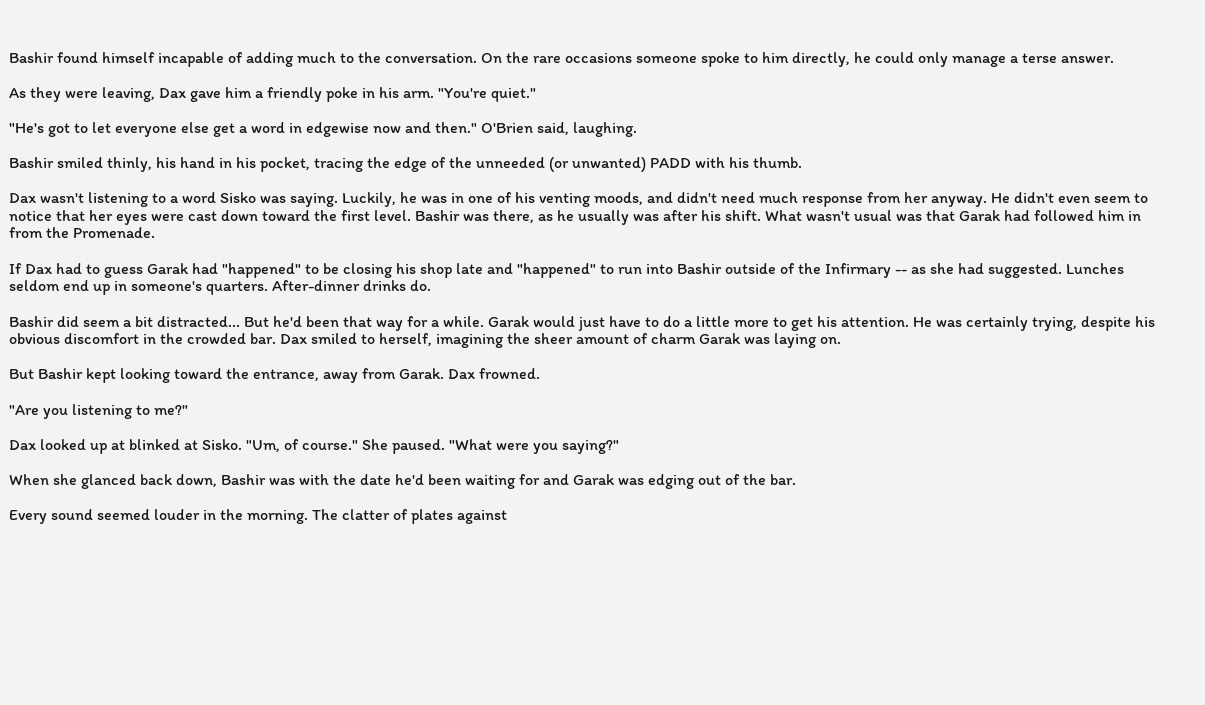Bashir found himself incapable of adding much to the conversation. On the rare occasions someone spoke to him directly, he could only manage a terse answer.

As they were leaving, Dax gave him a friendly poke in his arm. "You're quiet."

"He's got to let everyone else get a word in edgewise now and then." O'Brien said, laughing.

Bashir smiled thinly, his hand in his pocket, tracing the edge of the unneeded (or unwanted) PADD with his thumb.

Dax wasn't listening to a word Sisko was saying. Luckily, he was in one of his venting moods, and didn't need much response from her anyway. He didn't even seem to notice that her eyes were cast down toward the first level. Bashir was there, as he usually was after his shift. What wasn't usual was that Garak had followed him in from the Promenade.

If Dax had to guess Garak had "happened" to be closing his shop late and "happened" to run into Bashir outside of the Infirmary -- as she had suggested. Lunches seldom end up in someone's quarters. After-dinner drinks do.

Bashir did seem a bit distracted... But he'd been that way for a while. Garak would just have to do a little more to get his attention. He was certainly trying, despite his obvious discomfort in the crowded bar. Dax smiled to herself, imagining the sheer amount of charm Garak was laying on.

But Bashir kept looking toward the entrance, away from Garak. Dax frowned.

"Are you listening to me?"

Dax looked up at blinked at Sisko. "Um, of course." She paused. "What were you saying?"

When she glanced back down, Bashir was with the date he'd been waiting for and Garak was edging out of the bar.

Every sound seemed louder in the morning. The clatter of plates against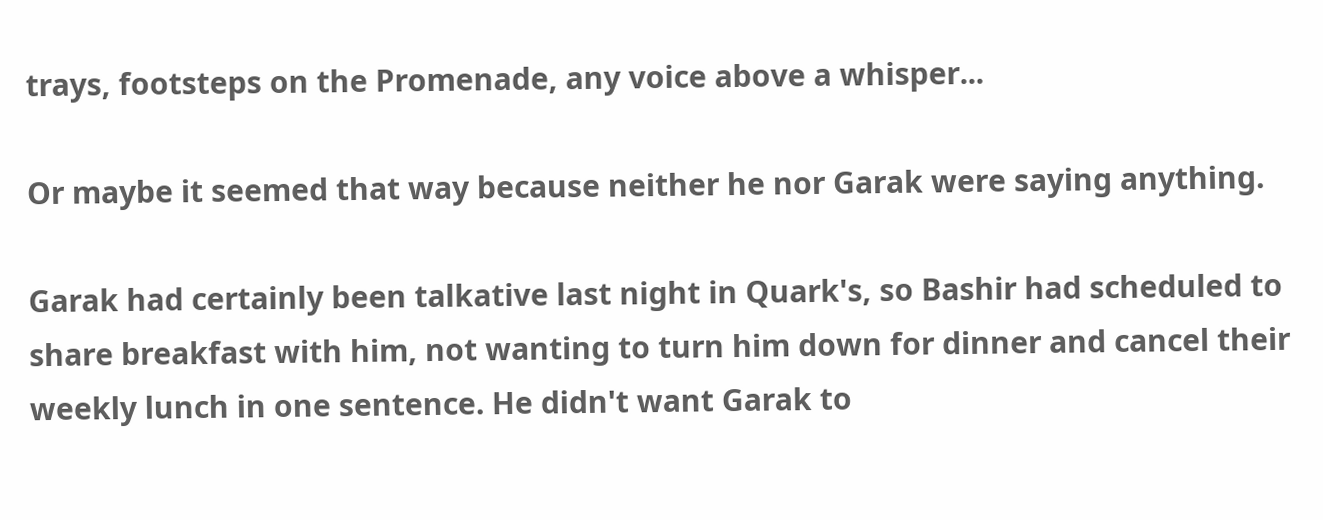trays, footsteps on the Promenade, any voice above a whisper...

Or maybe it seemed that way because neither he nor Garak were saying anything.

Garak had certainly been talkative last night in Quark's, so Bashir had scheduled to share breakfast with him, not wanting to turn him down for dinner and cancel their weekly lunch in one sentence. He didn't want Garak to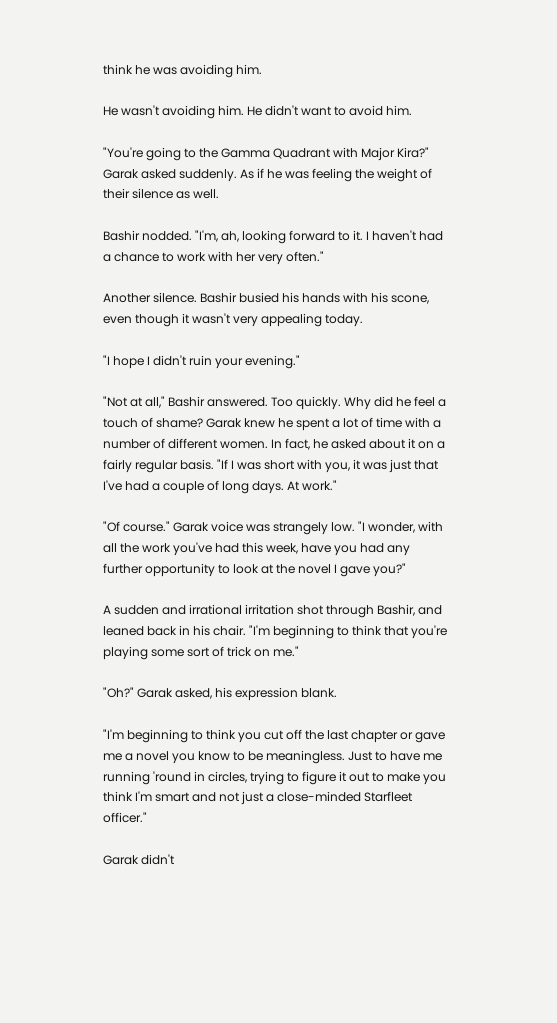think he was avoiding him.

He wasn't avoiding him. He didn't want to avoid him.

"You're going to the Gamma Quadrant with Major Kira?" Garak asked suddenly. As if he was feeling the weight of their silence as well.

Bashir nodded. "I'm, ah, looking forward to it. I haven't had a chance to work with her very often."

Another silence. Bashir busied his hands with his scone, even though it wasn't very appealing today.

"I hope I didn't ruin your evening."

"Not at all," Bashir answered. Too quickly. Why did he feel a touch of shame? Garak knew he spent a lot of time with a number of different women. In fact, he asked about it on a fairly regular basis. "If I was short with you, it was just that I've had a couple of long days. At work."

"Of course." Garak voice was strangely low. "I wonder, with all the work you've had this week, have you had any further opportunity to look at the novel I gave you?"

A sudden and irrational irritation shot through Bashir, and leaned back in his chair. "I'm beginning to think that you're playing some sort of trick on me."

"Oh?" Garak asked, his expression blank.

"I'm beginning to think you cut off the last chapter or gave me a novel you know to be meaningless. Just to have me running 'round in circles, trying to figure it out to make you think I'm smart and not just a close-minded Starfleet officer."

Garak didn't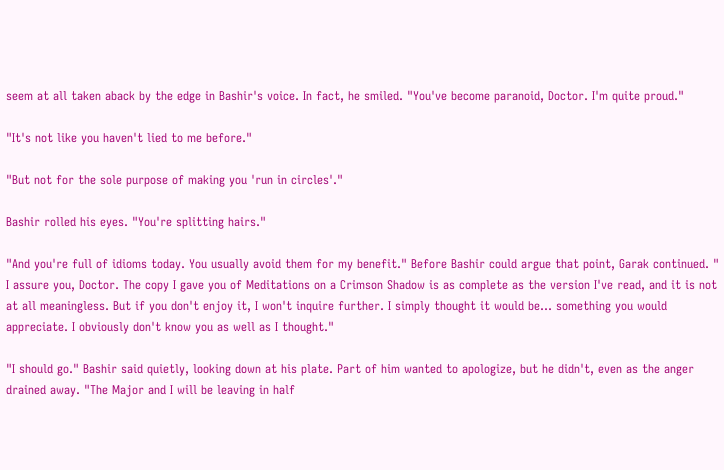seem at all taken aback by the edge in Bashir's voice. In fact, he smiled. "You've become paranoid, Doctor. I'm quite proud."

"It's not like you haven't lied to me before."

"But not for the sole purpose of making you 'run in circles'."

Bashir rolled his eyes. "You're splitting hairs."

"And you're full of idioms today. You usually avoid them for my benefit." Before Bashir could argue that point, Garak continued. " I assure you, Doctor. The copy I gave you of Meditations on a Crimson Shadow is as complete as the version I've read, and it is not at all meaningless. But if you don't enjoy it, I won't inquire further. I simply thought it would be... something you would appreciate. I obviously don't know you as well as I thought."

"I should go." Bashir said quietly, looking down at his plate. Part of him wanted to apologize, but he didn't, even as the anger drained away. "The Major and I will be leaving in half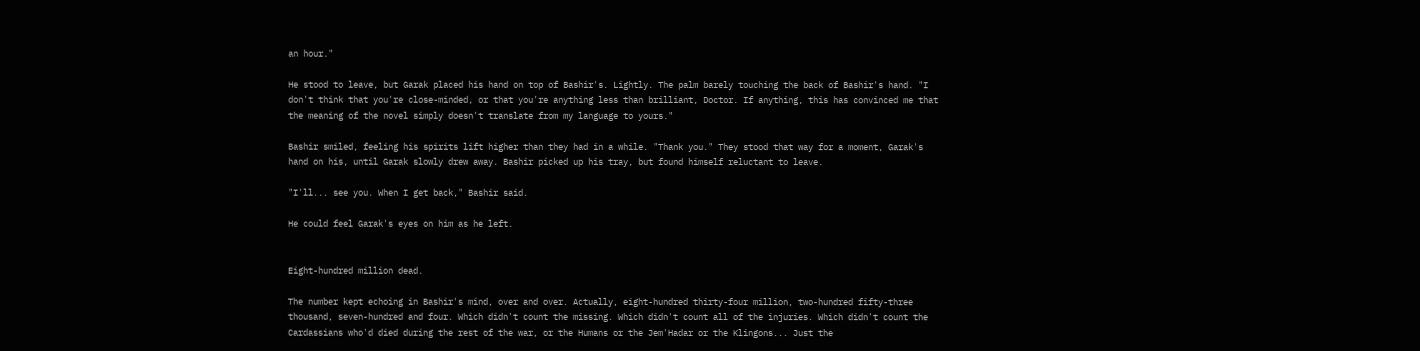an hour."

He stood to leave, but Garak placed his hand on top of Bashir's. Lightly. The palm barely touching the back of Bashir's hand. "I don't think that you're close-minded, or that you're anything less than brilliant, Doctor. If anything, this has convinced me that the meaning of the novel simply doesn't translate from my language to yours."

Bashir smiled, feeling his spirits lift higher than they had in a while. "Thank you." They stood that way for a moment, Garak's hand on his, until Garak slowly drew away. Bashir picked up his tray, but found himself reluctant to leave.

"I'll... see you. When I get back," Bashir said.

He could feel Garak's eyes on him as he left.


Eight-hundred million dead.

The number kept echoing in Bashir's mind, over and over. Actually, eight-hundred thirty-four million, two-hundred fifty-three thousand, seven-hundred and four. Which didn't count the missing. Which didn't count all of the injuries. Which didn't count the Cardassians who'd died during the rest of the war, or the Humans or the Jem'Hadar or the Klingons... Just the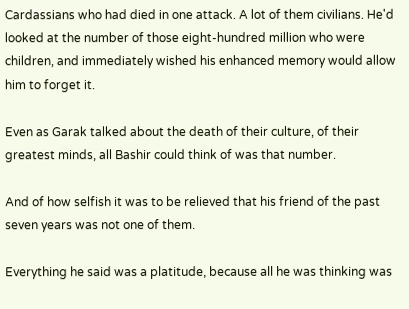Cardassians who had died in one attack. A lot of them civilians. He'd looked at the number of those eight-hundred million who were children, and immediately wished his enhanced memory would allow him to forget it.

Even as Garak talked about the death of their culture, of their greatest minds, all Bashir could think of was that number.

And of how selfish it was to be relieved that his friend of the past seven years was not one of them.

Everything he said was a platitude, because all he was thinking was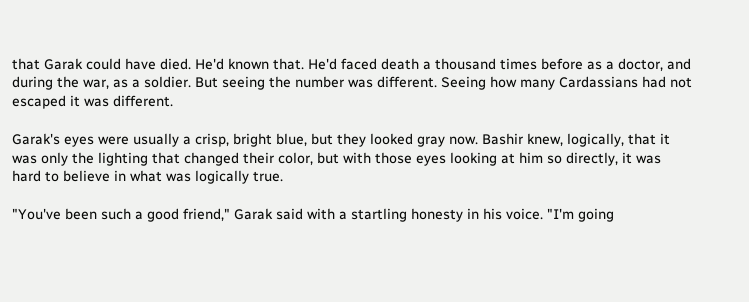that Garak could have died. He'd known that. He'd faced death a thousand times before as a doctor, and during the war, as a soldier. But seeing the number was different. Seeing how many Cardassians had not escaped it was different.

Garak's eyes were usually a crisp, bright blue, but they looked gray now. Bashir knew, logically, that it was only the lighting that changed their color, but with those eyes looking at him so directly, it was hard to believe in what was logically true.

"You've been such a good friend," Garak said with a startling honesty in his voice. "I'm going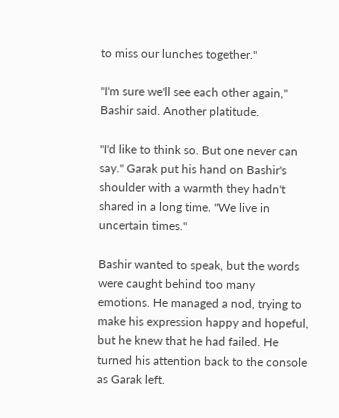to miss our lunches together."

"I'm sure we'll see each other again," Bashir said. Another platitude.

"I'd like to think so. But one never can say." Garak put his hand on Bashir's shoulder with a warmth they hadn't shared in a long time. "We live in uncertain times."

Bashir wanted to speak, but the words were caught behind too many emotions. He managed a nod, trying to make his expression happy and hopeful, but he knew that he had failed. He turned his attention back to the console as Garak left.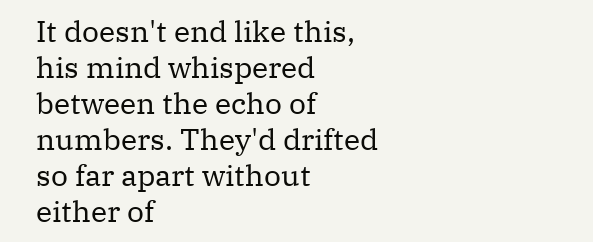It doesn't end like this, his mind whispered between the echo of numbers. They'd drifted so far apart without either of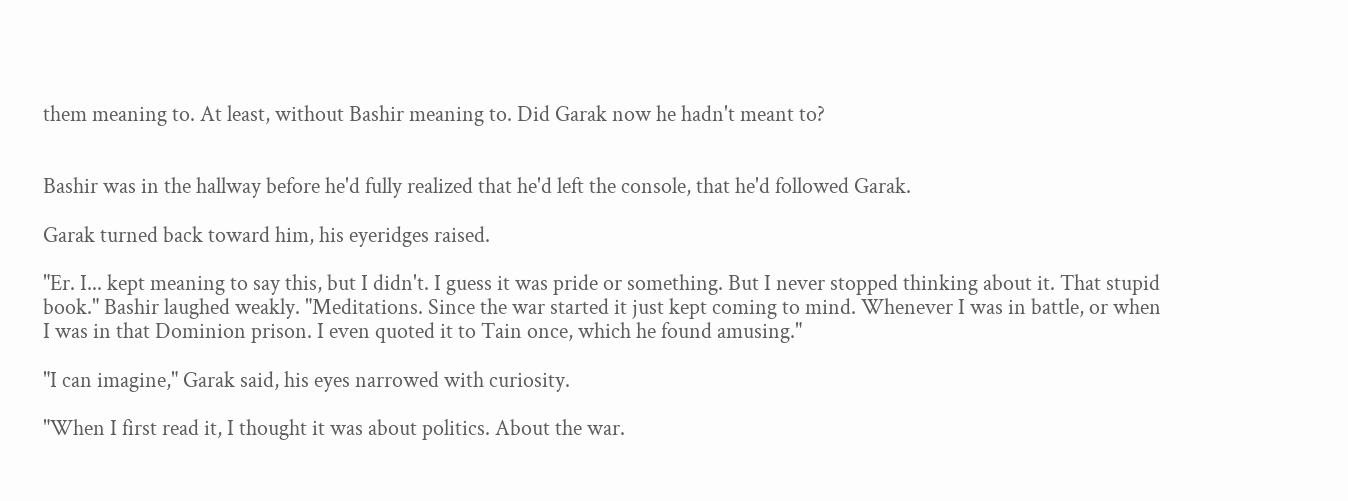them meaning to. At least, without Bashir meaning to. Did Garak now he hadn't meant to?


Bashir was in the hallway before he'd fully realized that he'd left the console, that he'd followed Garak.

Garak turned back toward him, his eyeridges raised.

"Er. I... kept meaning to say this, but I didn't. I guess it was pride or something. But I never stopped thinking about it. That stupid book." Bashir laughed weakly. "Meditations. Since the war started it just kept coming to mind. Whenever I was in battle, or when I was in that Dominion prison. I even quoted it to Tain once, which he found amusing."

"I can imagine," Garak said, his eyes narrowed with curiosity.

"When I first read it, I thought it was about politics. About the war.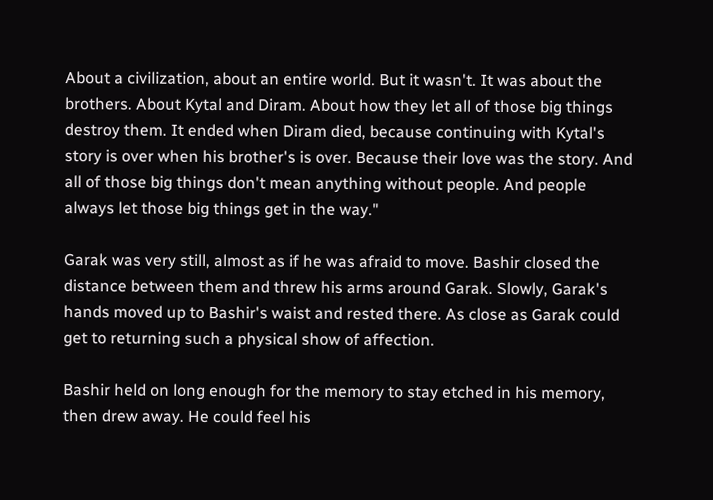About a civilization, about an entire world. But it wasn't. It was about the brothers. About Kytal and Diram. About how they let all of those big things destroy them. It ended when Diram died, because continuing with Kytal's story is over when his brother's is over. Because their love was the story. And all of those big things don't mean anything without people. And people always let those big things get in the way."

Garak was very still, almost as if he was afraid to move. Bashir closed the distance between them and threw his arms around Garak. Slowly, Garak's hands moved up to Bashir's waist and rested there. As close as Garak could get to returning such a physical show of affection.

Bashir held on long enough for the memory to stay etched in his memory, then drew away. He could feel his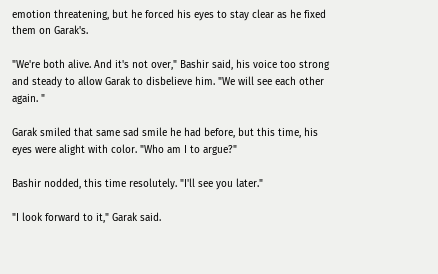emotion threatening, but he forced his eyes to stay clear as he fixed them on Garak's.

"We're both alive. And it's not over," Bashir said, his voice too strong and steady to allow Garak to disbelieve him. "We will see each other again. "

Garak smiled that same sad smile he had before, but this time, his eyes were alight with color. "Who am I to argue?"

Bashir nodded, this time resolutely. "I'll see you later."

"I look forward to it," Garak said.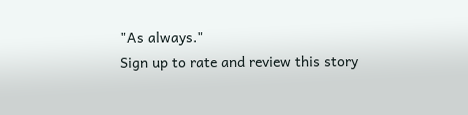"As always."
Sign up to rate and review this story